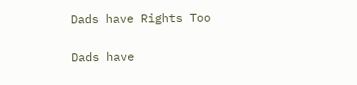Dads have Rights Too

Dads have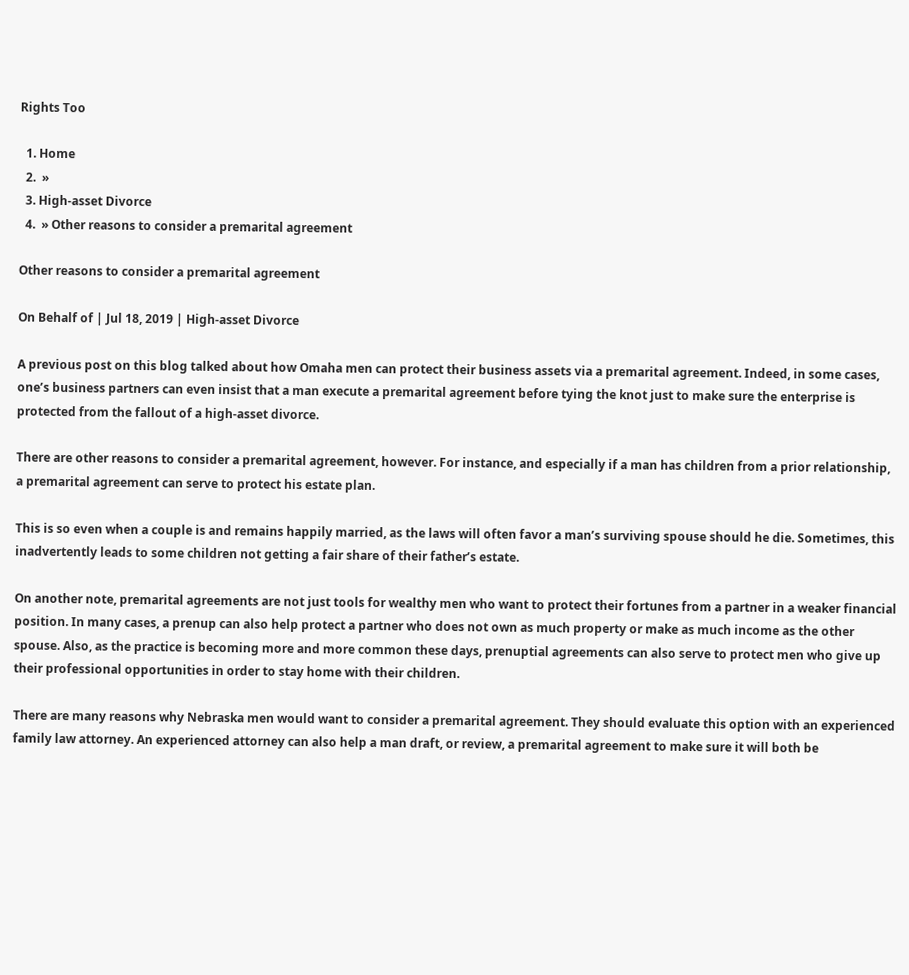Rights Too

  1. Home
  2.  »
  3. High-asset Divorce
  4.  » Other reasons to consider a premarital agreement

Other reasons to consider a premarital agreement

On Behalf of | Jul 18, 2019 | High-asset Divorce

A previous post on this blog talked about how Omaha men can protect their business assets via a premarital agreement. Indeed, in some cases, one’s business partners can even insist that a man execute a premarital agreement before tying the knot just to make sure the enterprise is protected from the fallout of a high-asset divorce.

There are other reasons to consider a premarital agreement, however. For instance, and especially if a man has children from a prior relationship, a premarital agreement can serve to protect his estate plan.

This is so even when a couple is and remains happily married, as the laws will often favor a man’s surviving spouse should he die. Sometimes, this inadvertently leads to some children not getting a fair share of their father’s estate.

On another note, premarital agreements are not just tools for wealthy men who want to protect their fortunes from a partner in a weaker financial position. In many cases, a prenup can also help protect a partner who does not own as much property or make as much income as the other spouse. Also, as the practice is becoming more and more common these days, prenuptial agreements can also serve to protect men who give up their professional opportunities in order to stay home with their children.

There are many reasons why Nebraska men would want to consider a premarital agreement. They should evaluate this option with an experienced family law attorney. An experienced attorney can also help a man draft, or review, a premarital agreement to make sure it will both be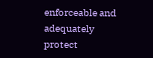enforceable and adequately protect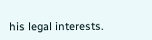his legal interests.